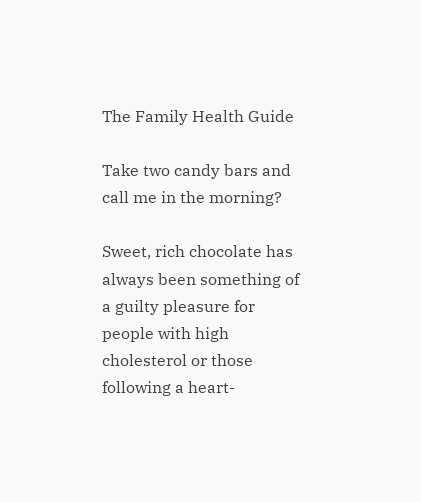The Family Health Guide

Take two candy bars and call me in the morning?

Sweet, rich chocolate has always been something of a guilty pleasure for people with high cholesterol or those following a heart-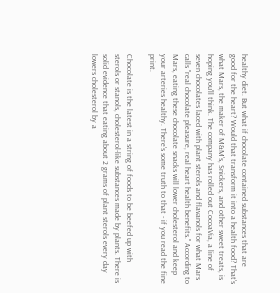healthy diet. But what if chocolate contained substances that are good for the heart? Would that transform it into a health food? That's what Mars, the maker of M&M's, Snickers, and other sweet treats, is hoping you'll think. The company has rolled out CocoaVia, a line of seven chocolates laced with plant sterols and flavanols for what Mars calls "real chocolate pleasure, real heart health benefits." According to Mars, eating these chocolate snacks will lower cholesterol and keep your arteries healthy. There's some truth to that - if you read the fine print.

Chocolate is the latest in a string of foods to be beefed up with sterols or stanols, cholesterol-like substances made by plants. There is solid evidence that eating about 2 grams of plant sterols every day lowers cholesterol by a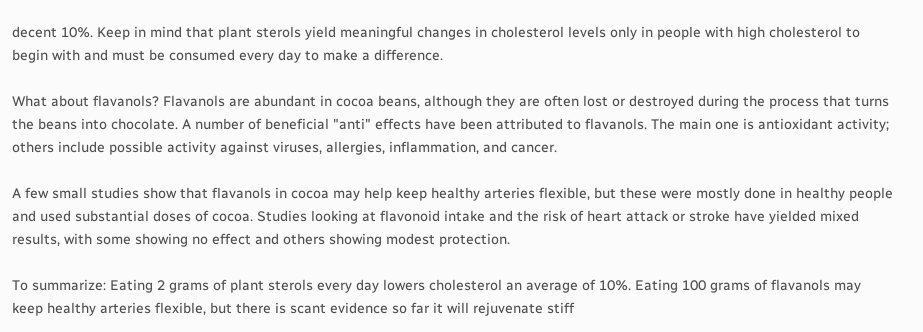decent 10%. Keep in mind that plant sterols yield meaningful changes in cholesterol levels only in people with high cholesterol to begin with and must be consumed every day to make a difference.

What about flavanols? Flavanols are abundant in cocoa beans, although they are often lost or destroyed during the process that turns the beans into chocolate. A number of beneficial "anti" effects have been attributed to flavanols. The main one is antioxidant activity; others include possible activity against viruses, allergies, inflammation, and cancer.

A few small studies show that flavanols in cocoa may help keep healthy arteries flexible, but these were mostly done in healthy people and used substantial doses of cocoa. Studies looking at flavonoid intake and the risk of heart attack or stroke have yielded mixed results, with some showing no effect and others showing modest protection.

To summarize: Eating 2 grams of plant sterols every day lowers cholesterol an average of 10%. Eating 100 grams of flavanols may keep healthy arteries flexible, but there is scant evidence so far it will rejuvenate stiff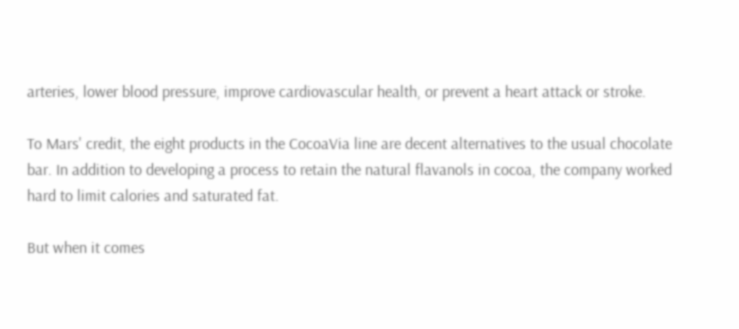arteries, lower blood pressure, improve cardiovascular health, or prevent a heart attack or stroke.

To Mars' credit, the eight products in the CocoaVia line are decent alternatives to the usual chocolate bar. In addition to developing a process to retain the natural flavanols in cocoa, the company worked hard to limit calories and saturated fat.

But when it comes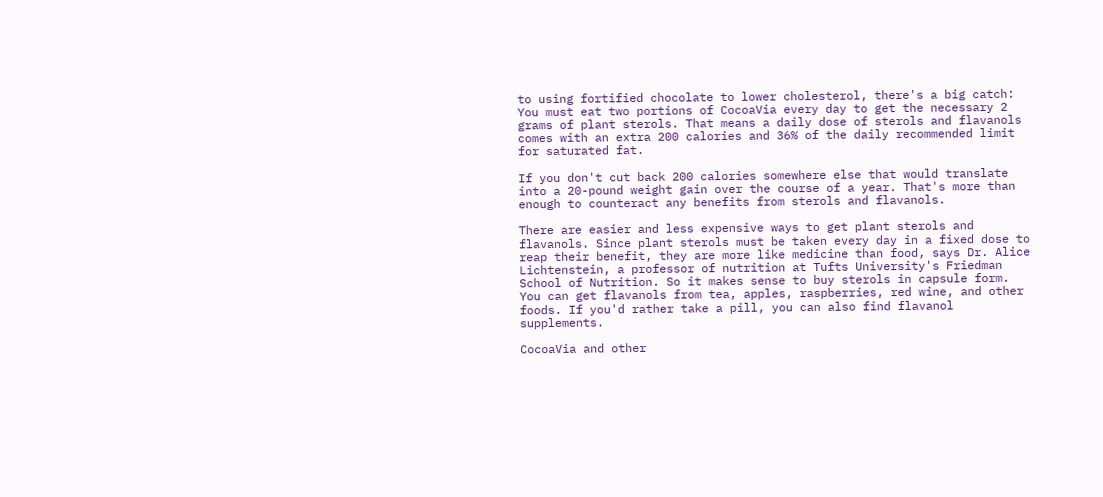to using fortified chocolate to lower cholesterol, there's a big catch: You must eat two portions of CocoaVia every day to get the necessary 2 grams of plant sterols. That means a daily dose of sterols and flavanols comes with an extra 200 calories and 36% of the daily recommended limit for saturated fat.

If you don't cut back 200 calories somewhere else that would translate into a 20-pound weight gain over the course of a year. That's more than enough to counteract any benefits from sterols and flavanols.

There are easier and less expensive ways to get plant sterols and flavanols. Since plant sterols must be taken every day in a fixed dose to reap their benefit, they are more like medicine than food, says Dr. Alice Lichtenstein, a professor of nutrition at Tufts University's Friedman School of Nutrition. So it makes sense to buy sterols in capsule form. You can get flavanols from tea, apples, raspberries, red wine, and other foods. If you'd rather take a pill, you can also find flavanol supplements.

CocoaVia and other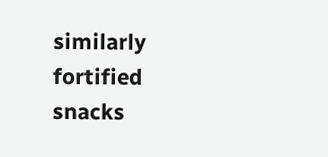similarly fortified snacks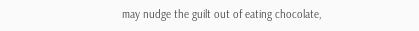may nudge the guilt out of eating chocolate,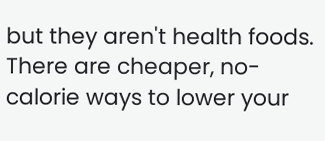but they aren't health foods. There are cheaper, no-calorie ways to lower your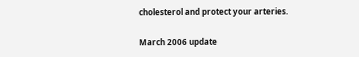cholesterol and protect your arteries.

March 2006 update